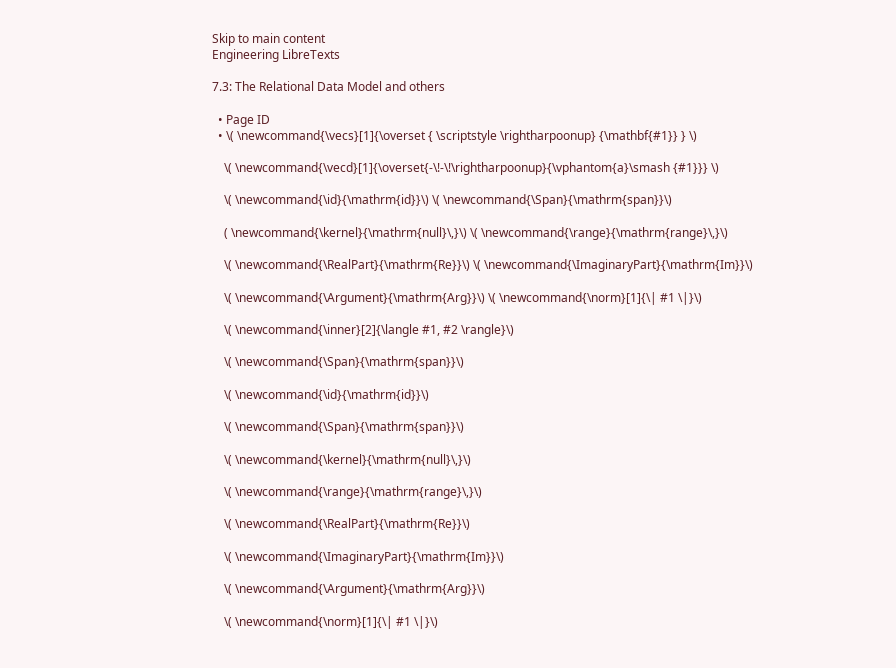Skip to main content
Engineering LibreTexts

7.3: The Relational Data Model and others

  • Page ID
  • \( \newcommand{\vecs}[1]{\overset { \scriptstyle \rightharpoonup} {\mathbf{#1}} } \)

    \( \newcommand{\vecd}[1]{\overset{-\!-\!\rightharpoonup}{\vphantom{a}\smash {#1}}} \)

    \( \newcommand{\id}{\mathrm{id}}\) \( \newcommand{\Span}{\mathrm{span}}\)

    ( \newcommand{\kernel}{\mathrm{null}\,}\) \( \newcommand{\range}{\mathrm{range}\,}\)

    \( \newcommand{\RealPart}{\mathrm{Re}}\) \( \newcommand{\ImaginaryPart}{\mathrm{Im}}\)

    \( \newcommand{\Argument}{\mathrm{Arg}}\) \( \newcommand{\norm}[1]{\| #1 \|}\)

    \( \newcommand{\inner}[2]{\langle #1, #2 \rangle}\)

    \( \newcommand{\Span}{\mathrm{span}}\)

    \( \newcommand{\id}{\mathrm{id}}\)

    \( \newcommand{\Span}{\mathrm{span}}\)

    \( \newcommand{\kernel}{\mathrm{null}\,}\)

    \( \newcommand{\range}{\mathrm{range}\,}\)

    \( \newcommand{\RealPart}{\mathrm{Re}}\)

    \( \newcommand{\ImaginaryPart}{\mathrm{Im}}\)

    \( \newcommand{\Argument}{\mathrm{Arg}}\)

    \( \newcommand{\norm}[1]{\| #1 \|}\)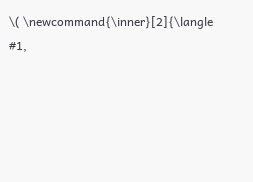\( \newcommand{\inner}[2]{\langle #1,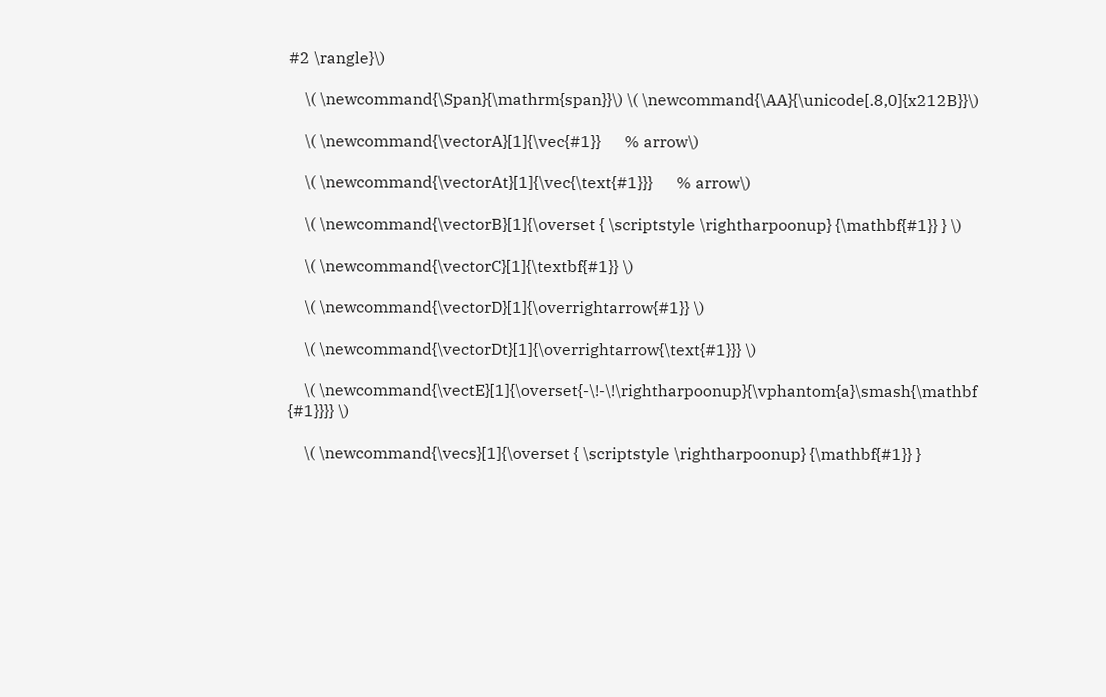#2 \rangle}\)

    \( \newcommand{\Span}{\mathrm{span}}\) \( \newcommand{\AA}{\unicode[.8,0]{x212B}}\)

    \( \newcommand{\vectorA}[1]{\vec{#1}}      % arrow\)

    \( \newcommand{\vectorAt}[1]{\vec{\text{#1}}}      % arrow\)

    \( \newcommand{\vectorB}[1]{\overset { \scriptstyle \rightharpoonup} {\mathbf{#1}} } \)

    \( \newcommand{\vectorC}[1]{\textbf{#1}} \)

    \( \newcommand{\vectorD}[1]{\overrightarrow{#1}} \)

    \( \newcommand{\vectorDt}[1]{\overrightarrow{\text{#1}}} \)

    \( \newcommand{\vectE}[1]{\overset{-\!-\!\rightharpoonup}{\vphantom{a}\smash{\mathbf {#1}}}} \)

    \( \newcommand{\vecs}[1]{\overset { \scriptstyle \rightharpoonup} {\mathbf{#1}} }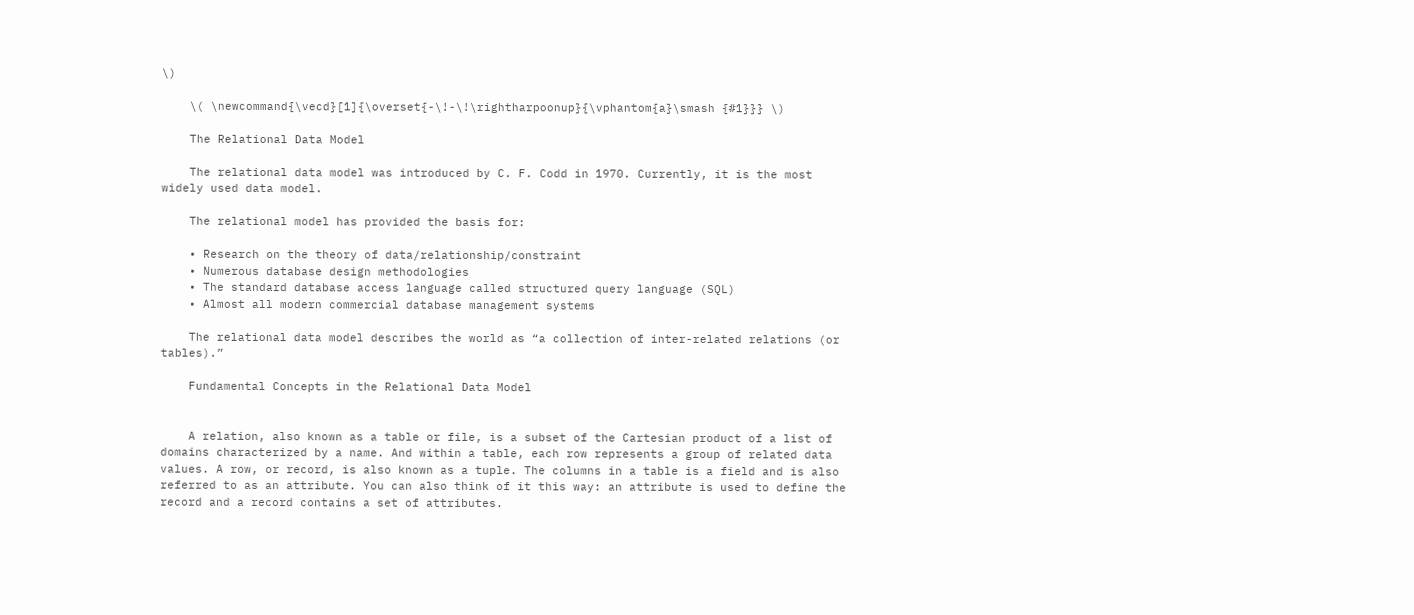\)

    \( \newcommand{\vecd}[1]{\overset{-\!-\!\rightharpoonup}{\vphantom{a}\smash {#1}}} \)

    The Relational Data Model

    The relational data model was introduced by C. F. Codd in 1970. Currently, it is the most widely used data model.

    The relational model has provided the basis for:

    • Research on the theory of data/relationship/constraint
    • Numerous database design methodologies
    • The standard database access language called structured query language (SQL)
    • Almost all modern commercial database management systems

    The relational data model describes the world as “a collection of inter-related relations (or tables).”

    Fundamental Concepts in the Relational Data Model


    A relation, also known as a table or file, is a subset of the Cartesian product of a list of domains characterized by a name. And within a table, each row represents a group of related data values. A row, or record, is also known as a tuple. The columns in a table is a field and is also referred to as an attribute. You can also think of it this way: an attribute is used to define the record and a record contains a set of attributes.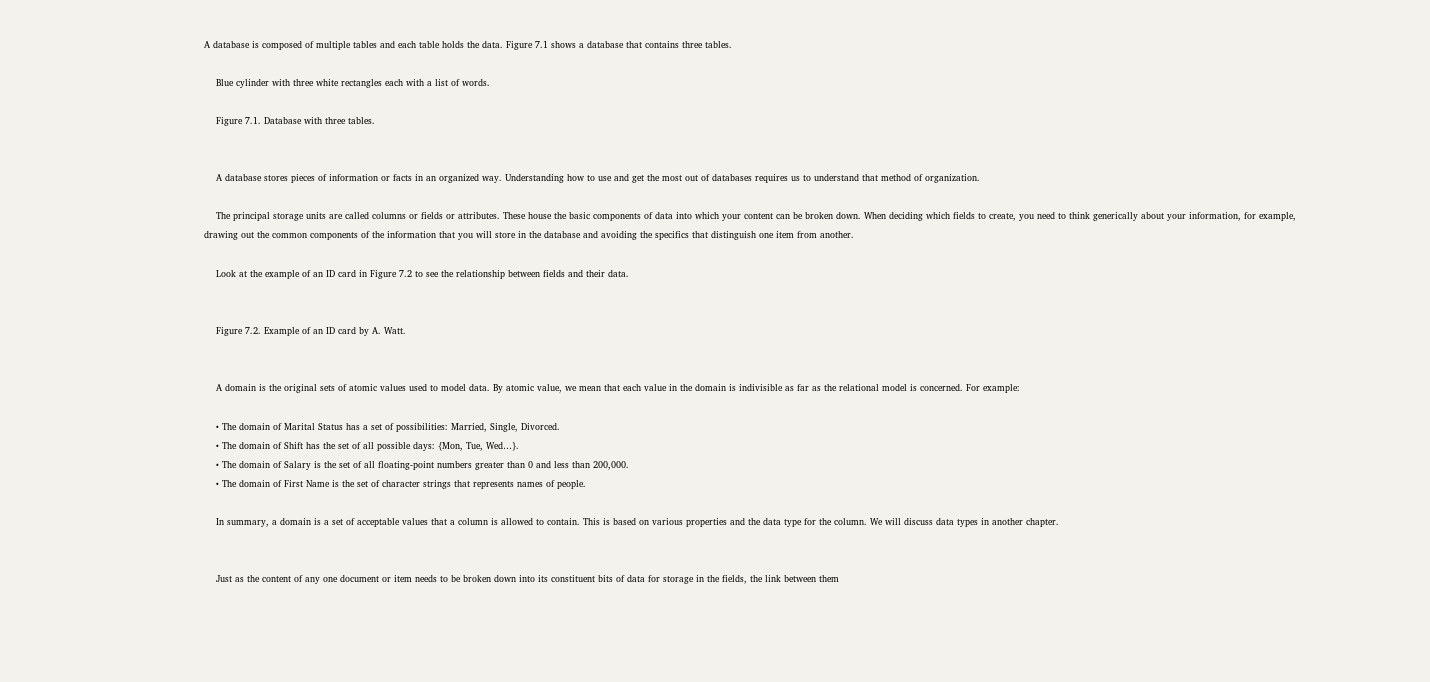A database is composed of multiple tables and each table holds the data. Figure 7.1 shows a database that contains three tables.

    Blue cylinder with three white rectangles each with a list of words.

    Figure 7.1. Database with three tables.


    A database stores pieces of information or facts in an organized way. Understanding how to use and get the most out of databases requires us to understand that method of organization.

    The principal storage units are called columns or fields or attributes. These house the basic components of data into which your content can be broken down. When deciding which fields to create, you need to think generically about your information, for example, drawing out the common components of the information that you will store in the database and avoiding the specifics that distinguish one item from another.

    Look at the example of an ID card in Figure 7.2 to see the relationship between fields and their data.


    Figure 7.2. Example of an ID card by A. Watt.


    A domain is the original sets of atomic values used to model data. By atomic value, we mean that each value in the domain is indivisible as far as the relational model is concerned. For example:

    • The domain of Marital Status has a set of possibilities: Married, Single, Divorced.
    • The domain of Shift has the set of all possible days: {Mon, Tue, Wed…}.
    • The domain of Salary is the set of all floating-point numbers greater than 0 and less than 200,000.
    • The domain of First Name is the set of character strings that represents names of people.

    In summary, a domain is a set of acceptable values that a column is allowed to contain. This is based on various properties and the data type for the column. We will discuss data types in another chapter.


    Just as the content of any one document or item needs to be broken down into its constituent bits of data for storage in the fields, the link between them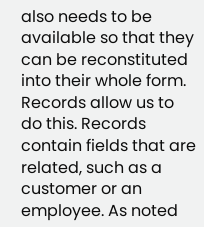also needs to be available so that they can be reconstituted into their whole form. Records allow us to do this. Records contain fields that are related, such as a customer or an employee. As noted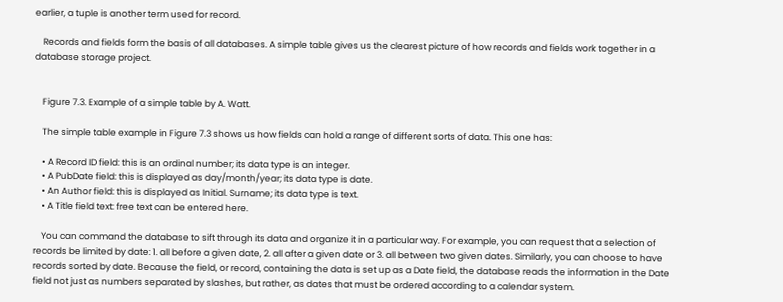earlier, a tuple is another term used for record.

    Records and fields form the basis of all databases. A simple table gives us the clearest picture of how records and fields work together in a database storage project.


    Figure 7.3. Example of a simple table by A. Watt.

    The simple table example in Figure 7.3 shows us how fields can hold a range of different sorts of data. This one has:

    • A Record ID field: this is an ordinal number; its data type is an integer.
    • A PubDate field: this is displayed as day/month/year; its data type is date.
    • An Author field: this is displayed as Initial. Surname; its data type is text.
    • A Title field text: free text can be entered here.

    You can command the database to sift through its data and organize it in a particular way. For example, you can request that a selection of records be limited by date: 1. all before a given date, 2. all after a given date or 3. all between two given dates. Similarly, you can choose to have records sorted by date. Because the field, or record, containing the data is set up as a Date field, the database reads the information in the Date field not just as numbers separated by slashes, but rather, as dates that must be ordered according to a calendar system.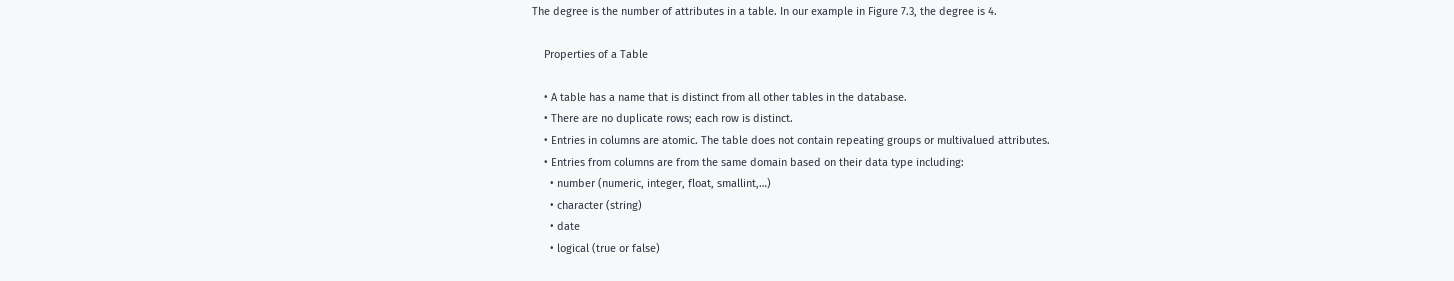The degree is the number of attributes in a table. In our example in Figure 7.3, the degree is 4.

    Properties of a Table

    • A table has a name that is distinct from all other tables in the database.
    • There are no duplicate rows; each row is distinct.
    • Entries in columns are atomic. The table does not contain repeating groups or multivalued attributes.
    • Entries from columns are from the same domain based on their data type including:
      • number (numeric, integer, float, smallint,…)
      • character (string)
      • date
      • logical (true or false)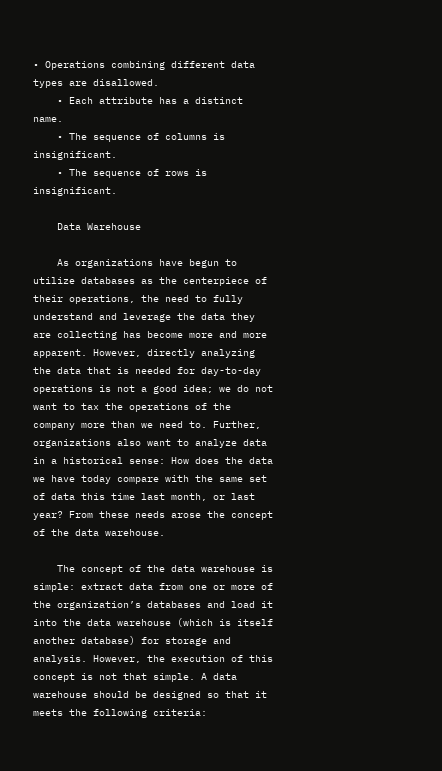• Operations combining different data types are disallowed.
    • Each attribute has a distinct name.
    • The sequence of columns is insignificant.
    • The sequence of rows is insignificant.

    Data Warehouse

    As organizations have begun to utilize databases as the centerpiece of their operations, the need to fully understand and leverage the data they are collecting has become more and more apparent. However, directly analyzing the data that is needed for day-to-day operations is not a good idea; we do not want to tax the operations of the company more than we need to. Further, organizations also want to analyze data in a historical sense: How does the data we have today compare with the same set of data this time last month, or last year? From these needs arose the concept of the data warehouse.

    The concept of the data warehouse is simple: extract data from one or more of the organization’s databases and load it into the data warehouse (which is itself another database) for storage and analysis. However, the execution of this concept is not that simple. A data warehouse should be designed so that it meets the following criteria: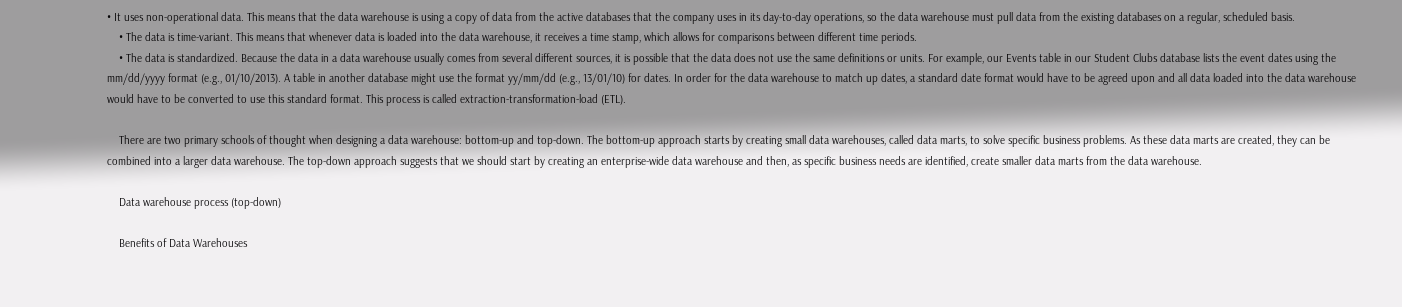• It uses non-operational data. This means that the data warehouse is using a copy of data from the active databases that the company uses in its day-to-day operations, so the data warehouse must pull data from the existing databases on a regular, scheduled basis.
    • The data is time-variant. This means that whenever data is loaded into the data warehouse, it receives a time stamp, which allows for comparisons between different time periods.
    • The data is standardized. Because the data in a data warehouse usually comes from several different sources, it is possible that the data does not use the same definitions or units. For example, our Events table in our Student Clubs database lists the event dates using the mm/dd/yyyy format (e.g., 01/10/2013). A table in another database might use the format yy/mm/dd (e.g., 13/01/10) for dates. In order for the data warehouse to match up dates, a standard date format would have to be agreed upon and all data loaded into the data warehouse would have to be converted to use this standard format. This process is called extraction-transformation-load (ETL).

    There are two primary schools of thought when designing a data warehouse: bottom-up and top-down. The bottom-up approach starts by creating small data warehouses, called data marts, to solve specific business problems. As these data marts are created, they can be combined into a larger data warehouse. The top-down approach suggests that we should start by creating an enterprise-wide data warehouse and then, as specific business needs are identified, create smaller data marts from the data warehouse.

    Data warehouse process (top-down)

    Benefits of Data Warehouses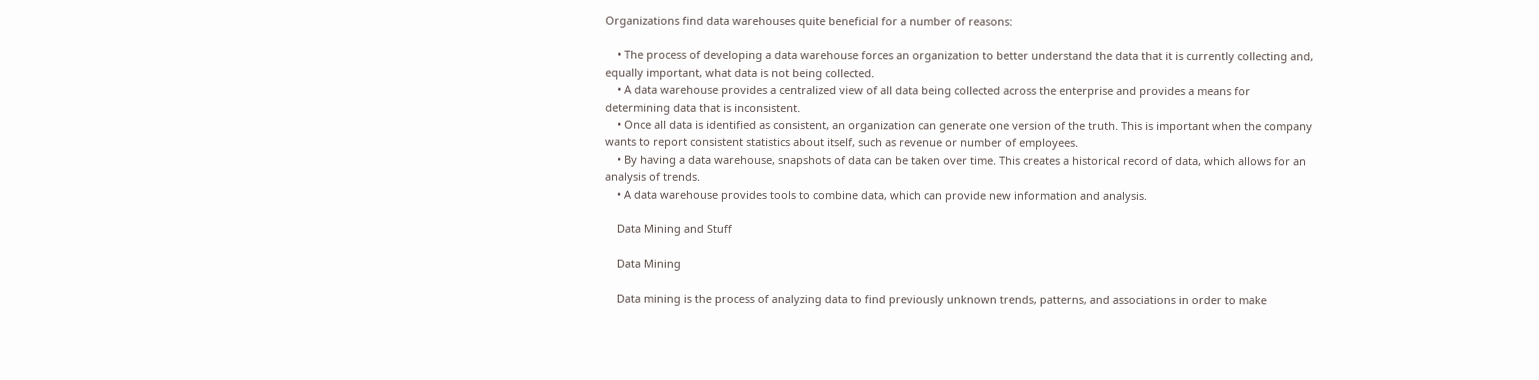Organizations find data warehouses quite beneficial for a number of reasons:

    • The process of developing a data warehouse forces an organization to better understand the data that it is currently collecting and, equally important, what data is not being collected.
    • A data warehouse provides a centralized view of all data being collected across the enterprise and provides a means for determining data that is inconsistent.
    • Once all data is identified as consistent, an organization can generate one version of the truth. This is important when the company wants to report consistent statistics about itself, such as revenue or number of employees.
    • By having a data warehouse, snapshots of data can be taken over time. This creates a historical record of data, which allows for an analysis of trends.
    • A data warehouse provides tools to combine data, which can provide new information and analysis.

    Data Mining and Stuff

    Data Mining

    Data mining is the process of analyzing data to find previously unknown trends, patterns, and associations in order to make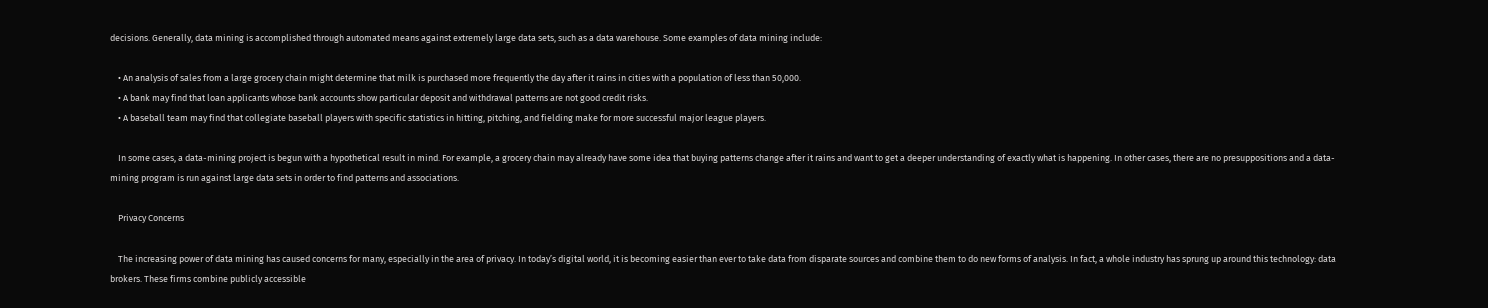decisions. Generally, data mining is accomplished through automated means against extremely large data sets, such as a data warehouse. Some examples of data mining include:

    • An analysis of sales from a large grocery chain might determine that milk is purchased more frequently the day after it rains in cities with a population of less than 50,000.
    • A bank may find that loan applicants whose bank accounts show particular deposit and withdrawal patterns are not good credit risks.
    • A baseball team may find that collegiate baseball players with specific statistics in hitting, pitching, and fielding make for more successful major league players.

    In some cases, a data-mining project is begun with a hypothetical result in mind. For example, a grocery chain may already have some idea that buying patterns change after it rains and want to get a deeper understanding of exactly what is happening. In other cases, there are no presuppositions and a data-mining program is run against large data sets in order to find patterns and associations.

    Privacy Concerns

    The increasing power of data mining has caused concerns for many, especially in the area of privacy. In today’s digital world, it is becoming easier than ever to take data from disparate sources and combine them to do new forms of analysis. In fact, a whole industry has sprung up around this technology: data brokers. These firms combine publicly accessible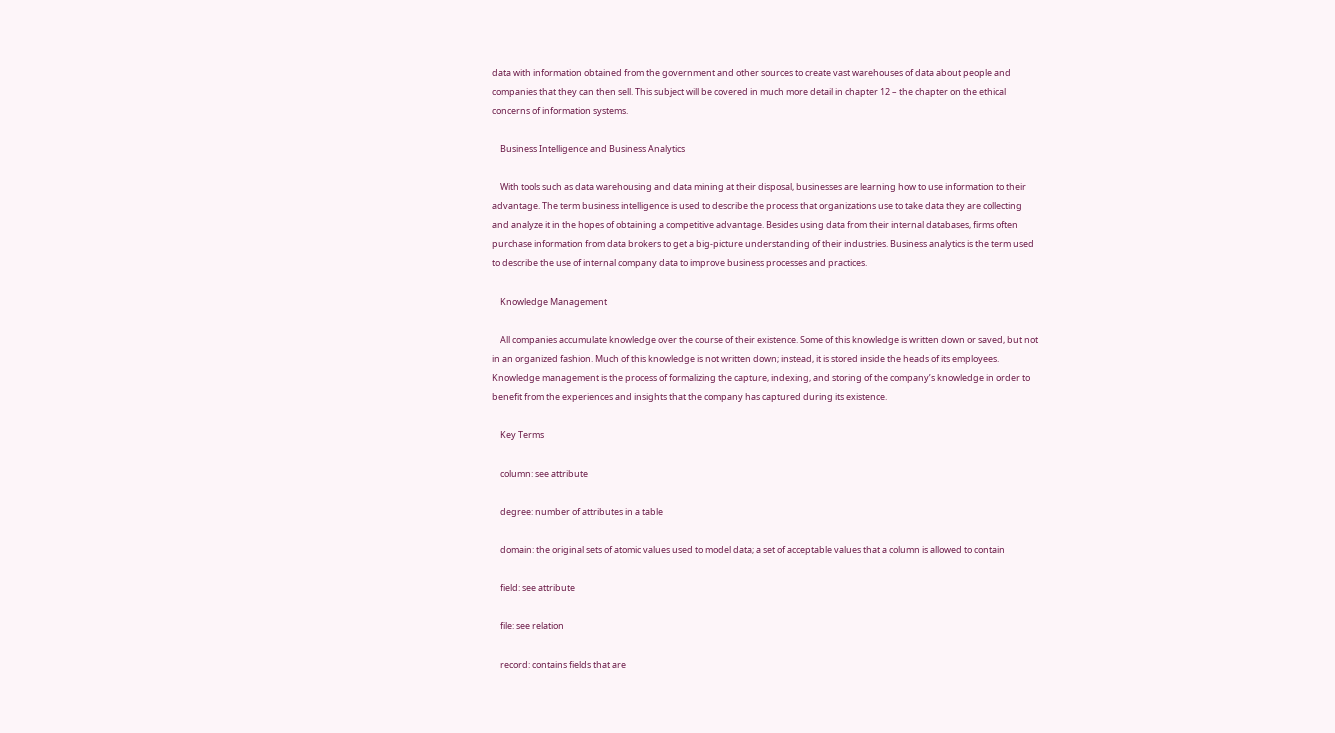data with information obtained from the government and other sources to create vast warehouses of data about people and companies that they can then sell. This subject will be covered in much more detail in chapter 12 – the chapter on the ethical concerns of information systems.

    Business Intelligence and Business Analytics

    With tools such as data warehousing and data mining at their disposal, businesses are learning how to use information to their advantage. The term business intelligence is used to describe the process that organizations use to take data they are collecting and analyze it in the hopes of obtaining a competitive advantage. Besides using data from their internal databases, firms often purchase information from data brokers to get a big-picture understanding of their industries. Business analytics is the term used to describe the use of internal company data to improve business processes and practices.

    Knowledge Management

    All companies accumulate knowledge over the course of their existence. Some of this knowledge is written down or saved, but not in an organized fashion. Much of this knowledge is not written down; instead, it is stored inside the heads of its employees. Knowledge management is the process of formalizing the capture, indexing, and storing of the company’s knowledge in order to benefit from the experiences and insights that the company has captured during its existence.

    Key Terms

    column: see attribute

    degree: number of attributes in a table

    domain: the original sets of atomic values used to model data; a set of acceptable values that a column is allowed to contain

    field: see attribute

    file: see relation

    record: contains fields that are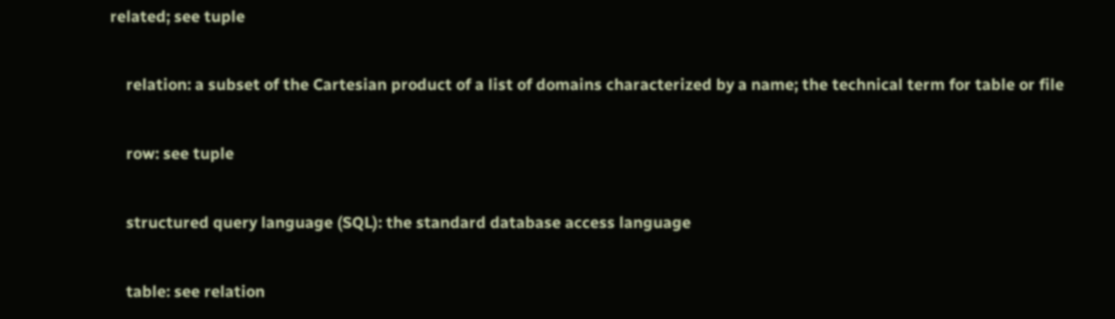related; see tuple

    relation: a subset of the Cartesian product of a list of domains characterized by a name; the technical term for table or file

    row: see tuple

    structured query language (SQL): the standard database access language

    table: see relation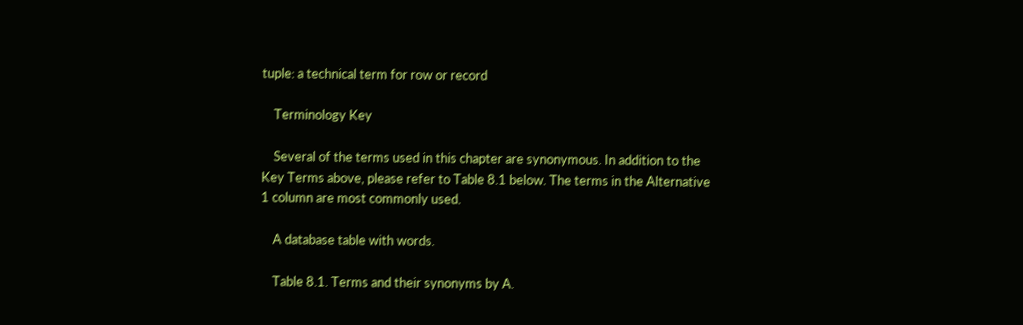tuple: a technical term for row or record

    Terminology Key

    Several of the terms used in this chapter are synonymous. In addition to the Key Terms above, please refer to Table 8.1 below. The terms in the Alternative 1 column are most commonly used.

    A database table with words.

    Table 8.1. Terms and their synonyms by A.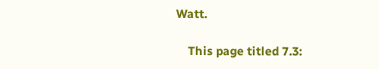Watt.

    This page titled 7.3: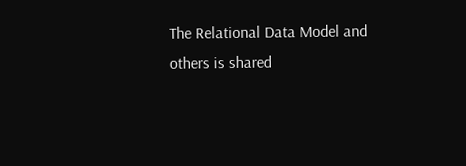The Relational Data Model and others is shared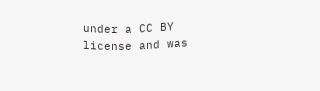under a CC BY license and was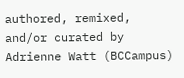authored, remixed, and/or curated by Adrienne Watt (BCCampus)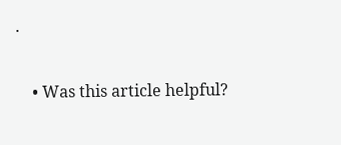.

    • Was this article helpful?